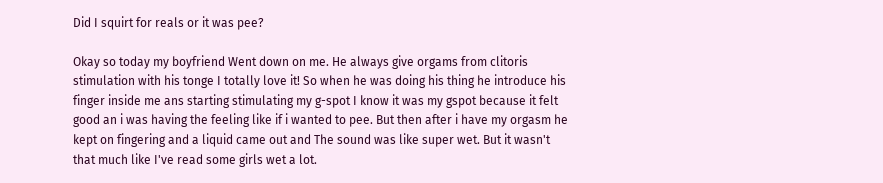Did I squirt for reals or it was pee?

Okay so today my boyfriend Went down on me. He always give orgams from clitoris stimulation with his tonge I totally love it! So when he was doing his thing he introduce his finger inside me ans starting stimulating my g-spot I know it was my gspot because it felt good an i was having the feeling like if i wanted to pee. But then after i have my orgasm he kept on fingering and a liquid came out and The sound was like super wet. But it wasn't that much like I've read some girls wet a lot.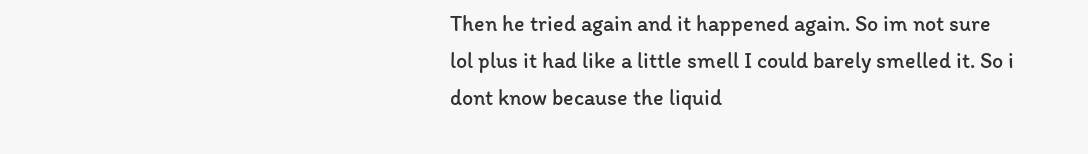Then he tried again and it happened again. So im not sure lol plus it had like a little smell I could barely smelled it. So i dont know because the liquid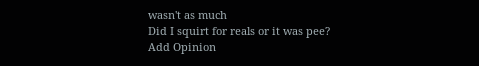wasn't as much
Did I squirt for reals or it was pee?
Add Opinion